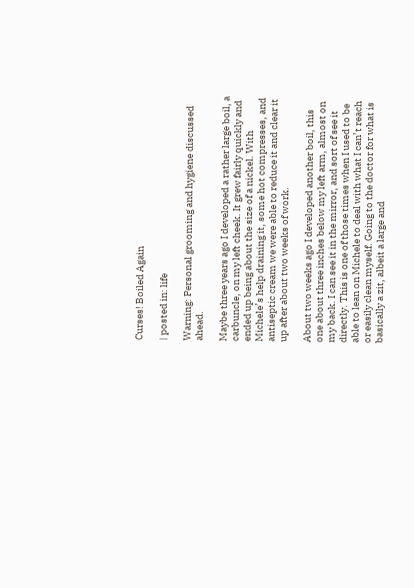Curses! Boiled Again

| posted in: life

Warning: Personal grooming and hygiene discussed ahead.

Maybe three years ago I developed a rather large boil, a carbuncle, on my left cheek. It grew fairly quickly and ended up being about the size of a nickel. With Michele’s help draining it, some hot compresses, and antiseptic cream we were able to reduce it and clear it up after about two weeks of work.

About two weeks ago I developed another boil, this one about three inches below my left arm, almost on my back. I can see it in the mirror, and sort of see it directly. This is one of those times when I used to be able to lean on Michele to deal with what I can’t reach or easily clean myself. Going to the doctor for what is basically a zit, albeit a large and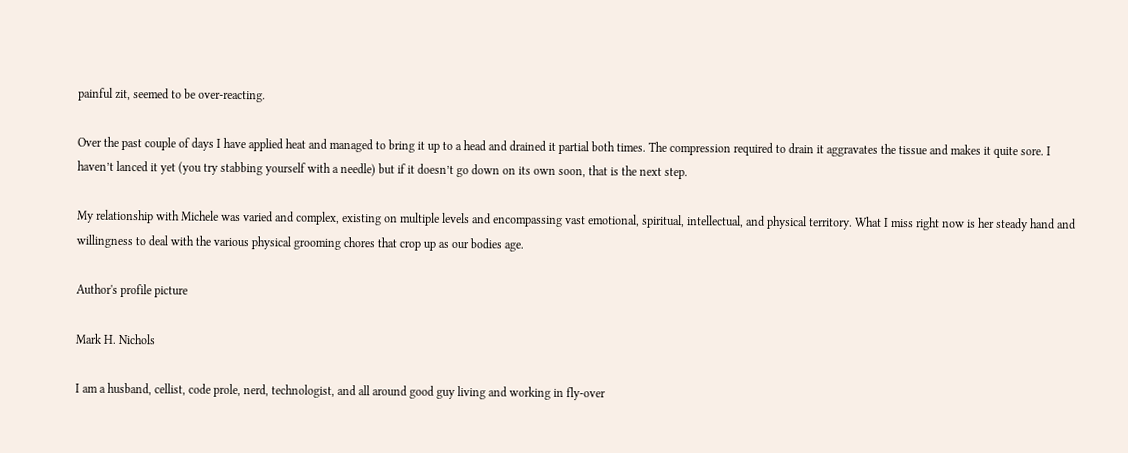painful zit, seemed to be over-reacting.

Over the past couple of days I have applied heat and managed to bring it up to a head and drained it partial both times. The compression required to drain it aggravates the tissue and makes it quite sore. I haven’t lanced it yet (you try stabbing yourself with a needle) but if it doesn’t go down on its own soon, that is the next step.

My relationship with Michele was varied and complex, existing on multiple levels and encompassing vast emotional, spiritual, intellectual, and physical territory. What I miss right now is her steady hand and willingness to deal with the various physical grooming chores that crop up as our bodies age.

Author's profile picture

Mark H. Nichols

I am a husband, cellist, code prole, nerd, technologist, and all around good guy living and working in fly-over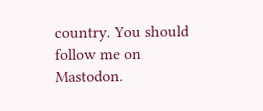country. You should follow me on Mastodon.